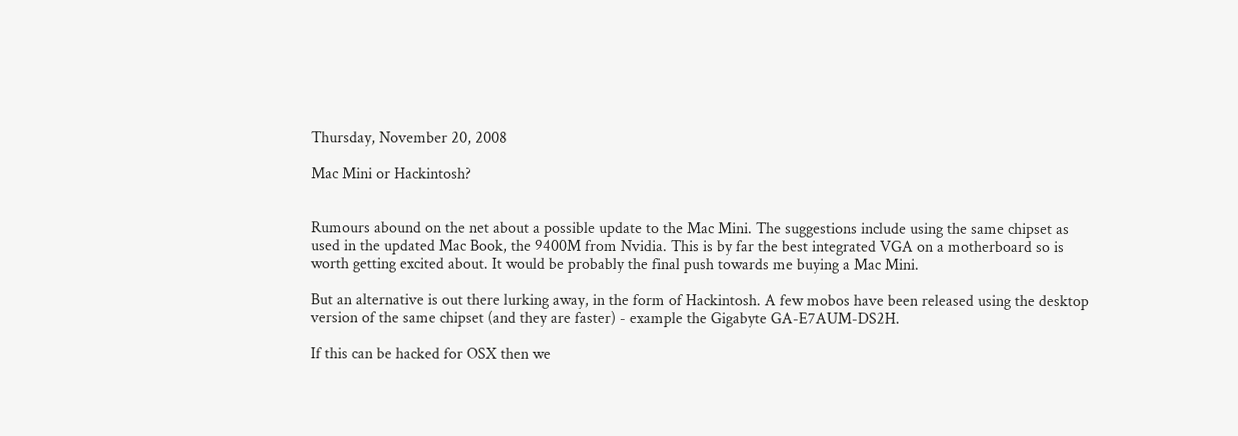Thursday, November 20, 2008

Mac Mini or Hackintosh?


Rumours abound on the net about a possible update to the Mac Mini. The suggestions include using the same chipset as used in the updated Mac Book, the 9400M from Nvidia. This is by far the best integrated VGA on a motherboard so is worth getting excited about. It would be probably the final push towards me buying a Mac Mini.

But an alternative is out there lurking away, in the form of Hackintosh. A few mobos have been released using the desktop version of the same chipset (and they are faster) - example the Gigabyte GA-E7AUM-DS2H.

If this can be hacked for OSX then we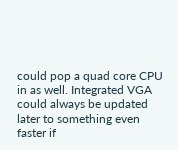could pop a quad core CPU in as well. Integrated VGA could always be updated later to something even faster if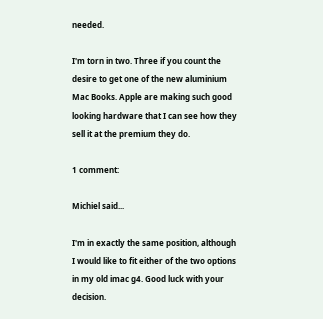needed.

I'm torn in two. Three if you count the desire to get one of the new aluminium Mac Books. Apple are making such good looking hardware that I can see how they sell it at the premium they do.

1 comment:

Michiel said...

I'm in exactly the same position, although I would like to fit either of the two options in my old imac g4. Good luck with your decision.